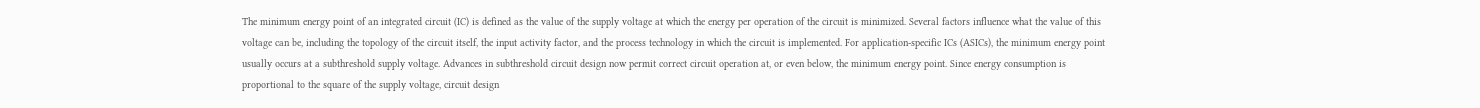The minimum energy point of an integrated circuit (IC) is defined as the value of the supply voltage at which the energy per operation of the circuit is minimized. Several factors influence what the value of this voltage can be, including the topology of the circuit itself, the input activity factor, and the process technology in which the circuit is implemented. For application-specific ICs (ASICs), the minimum energy point usually occurs at a subthreshold supply voltage. Advances in subthreshold circuit design now permit correct circuit operation at, or even below, the minimum energy point. Since energy consumption is proportional to the square of the supply voltage, circuit design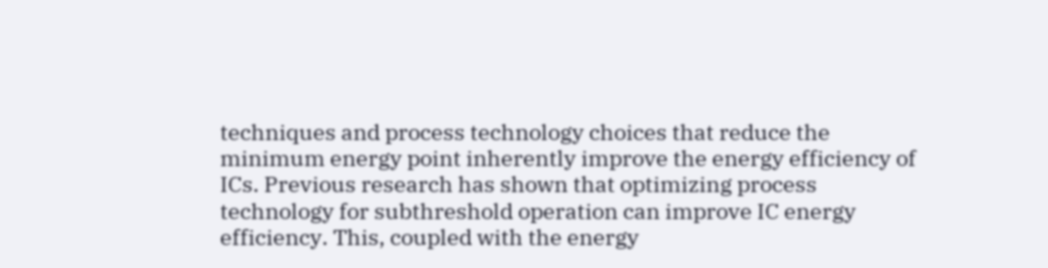techniques and process technology choices that reduce the minimum energy point inherently improve the energy efficiency of ICs. Previous research has shown that optimizing process technology for subthreshold operation can improve IC energy efficiency. This, coupled with the energy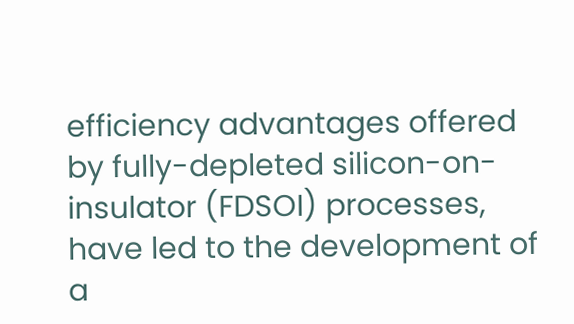efficiency advantages offered by fully-depleted silicon-on-insulator (FDSOI) processes, have led to the development of a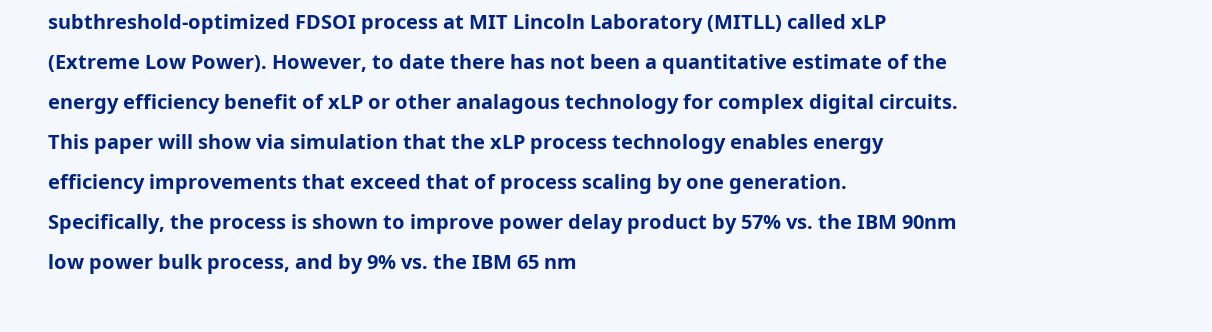subthreshold-optimized FDSOI process at MIT Lincoln Laboratory (MITLL) called xLP (Extreme Low Power). However, to date there has not been a quantitative estimate of the energy efficiency benefit of xLP or other analagous technology for complex digital circuits. This paper will show via simulation that the xLP process technology enables energy efficiency improvements that exceed that of process scaling by one generation. Specifically, the process is shown to improve power delay product by 57% vs. the IBM 90nm low power bulk process, and by 9% vs. the IBM 65 nm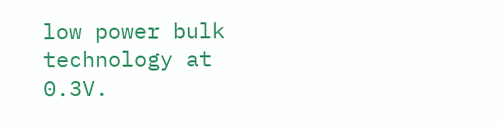low power bulk technology at 0.3V.